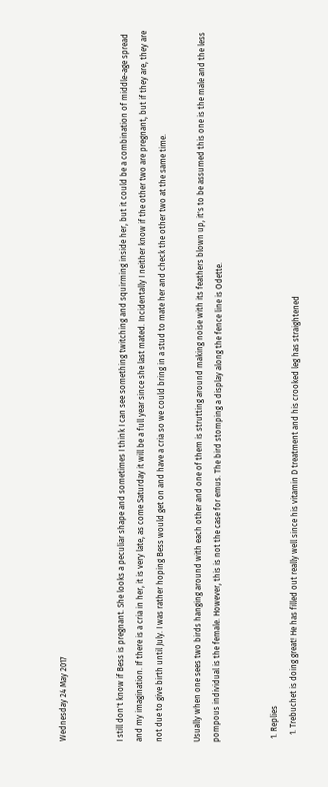Wednesday 24 May 2017


I still don't know if Bess is pregnant. She looks a peculiar shape and sometimes I think I can see something twitching and squirming inside her, but it could be a combination of middle-age spread and my imagination. If there is a cria in her, it is very late, as come Saturday it will be a full year since she last mated. Incidentally I neither know if the other two are pregnant, but if they are, they are not due to give birth until July. I was rather hoping Bess would get on and have a cria so we could bring in a stud to mate her and check the other two at the same time.

Usually when one sees two birds hanging around with each other and one of them is strutting around making noise with its feathers blown up, it's to be assumed this one is the male and the less pompous individual is the female. However, this is not the case for emus. The bird stomping a display along the fence line is Odette.


  1. Replies
    1. Trebuchet is doing great! He has filled out really well since his vitamin D treatment and his crooked leg has straightened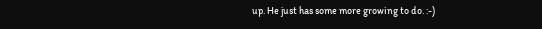up. He just has some more growing to do. :-)